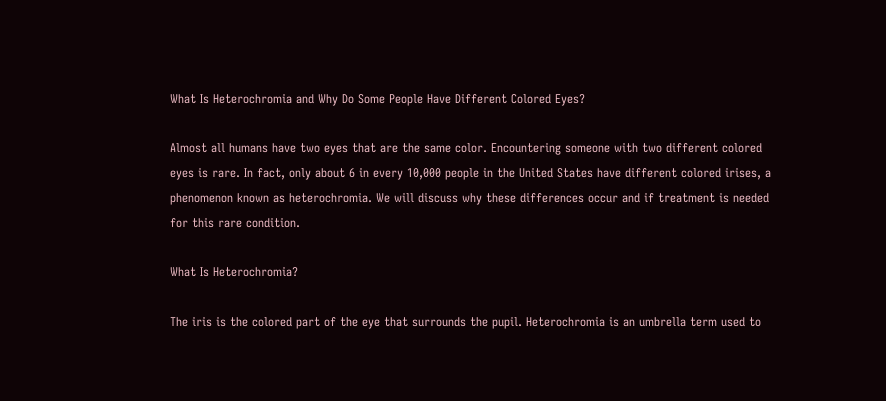What Is Heterochromia and Why Do Some People Have Different Colored Eyes?

Almost all humans have two eyes that are the same color. Encountering someone with two different colored eyes is rare. In fact, only about 6 in every 10,000 people in the United States have different colored irises, a phenomenon known as heterochromia. We will discuss why these differences occur and if treatment is needed for this rare condition.

What Is Heterochromia?

The iris is the colored part of the eye that surrounds the pupil. Heterochromia is an umbrella term used to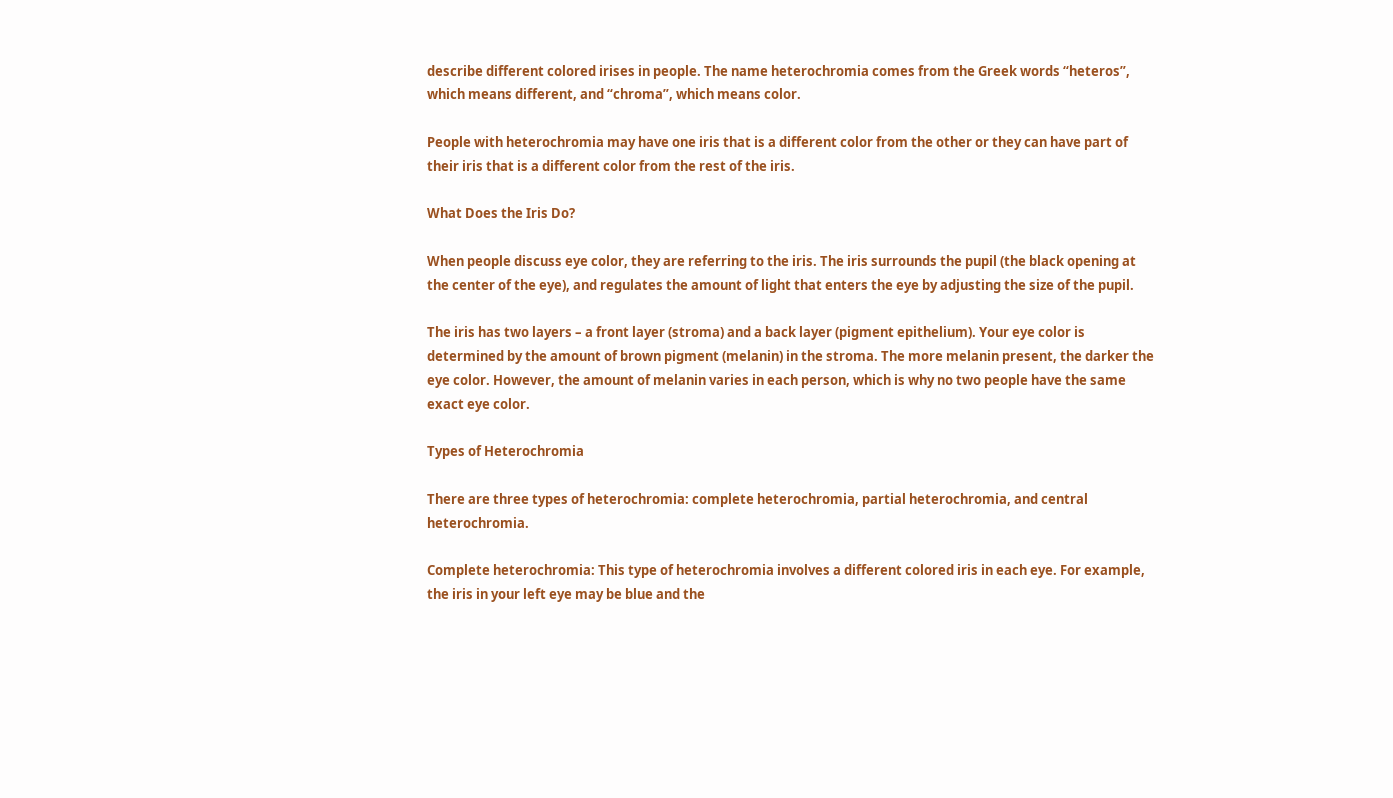describe different colored irises in people. The name heterochromia comes from the Greek words “heteros”, which means different, and “chroma”, which means color.

People with heterochromia may have one iris that is a different color from the other or they can have part of their iris that is a different color from the rest of the iris.

What Does the Iris Do?

When people discuss eye color, they are referring to the iris. The iris surrounds the pupil (the black opening at the center of the eye), and regulates the amount of light that enters the eye by adjusting the size of the pupil.

The iris has two layers – a front layer (stroma) and a back layer (pigment epithelium). Your eye color is determined by the amount of brown pigment (melanin) in the stroma. The more melanin present, the darker the eye color. However, the amount of melanin varies in each person, which is why no two people have the same exact eye color.

Types of Heterochromia

There are three types of heterochromia: complete heterochromia, partial heterochromia, and central heterochromia.

Complete heterochromia: This type of heterochromia involves a different colored iris in each eye. For example, the iris in your left eye may be blue and the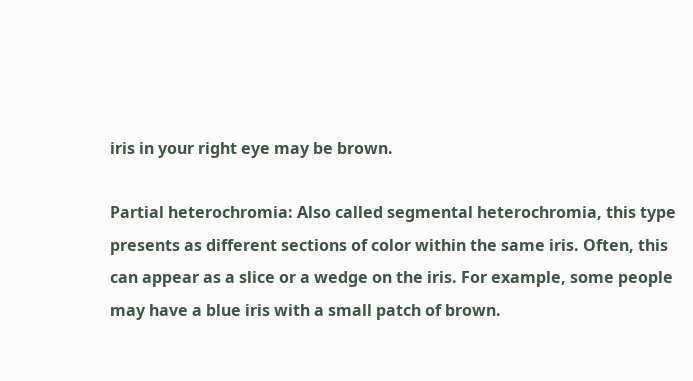iris in your right eye may be brown.

Partial heterochromia: Also called segmental heterochromia, this type presents as different sections of color within the same iris. Often, this can appear as a slice or a wedge on the iris. For example, some people may have a blue iris with a small patch of brown.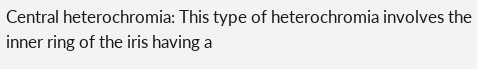Central heterochromia: This type of heterochromia involves the inner ring of the iris having a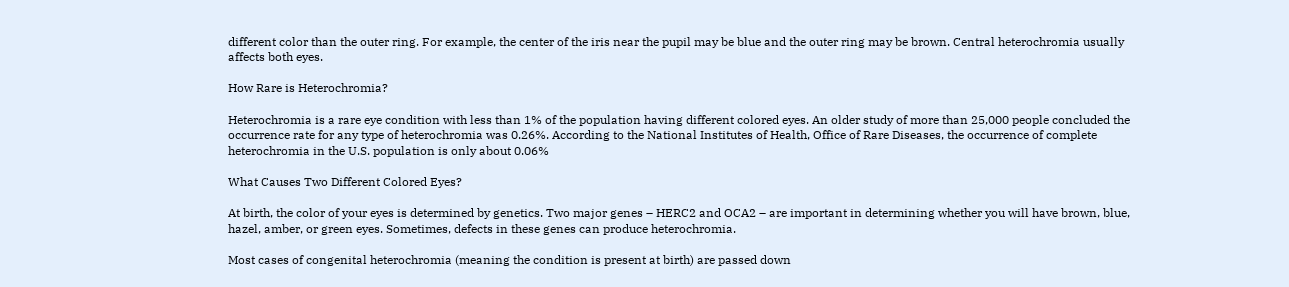different color than the outer ring. For example, the center of the iris near the pupil may be blue and the outer ring may be brown. Central heterochromia usually affects both eyes.

How Rare is Heterochromia?

Heterochromia is a rare eye condition with less than 1% of the population having different colored eyes. An older study of more than 25,000 people concluded the occurrence rate for any type of heterochromia was 0.26%. According to the National Institutes of Health, Office of Rare Diseases, the occurrence of complete heterochromia in the U.S. population is only about 0.06%

What Causes Two Different Colored Eyes?

At birth, the color of your eyes is determined by genetics. Two major genes – HERC2 and OCA2 – are important in determining whether you will have brown, blue, hazel, amber, or green eyes. Sometimes, defects in these genes can produce heterochromia.

Most cases of congenital heterochromia (meaning the condition is present at birth) are passed down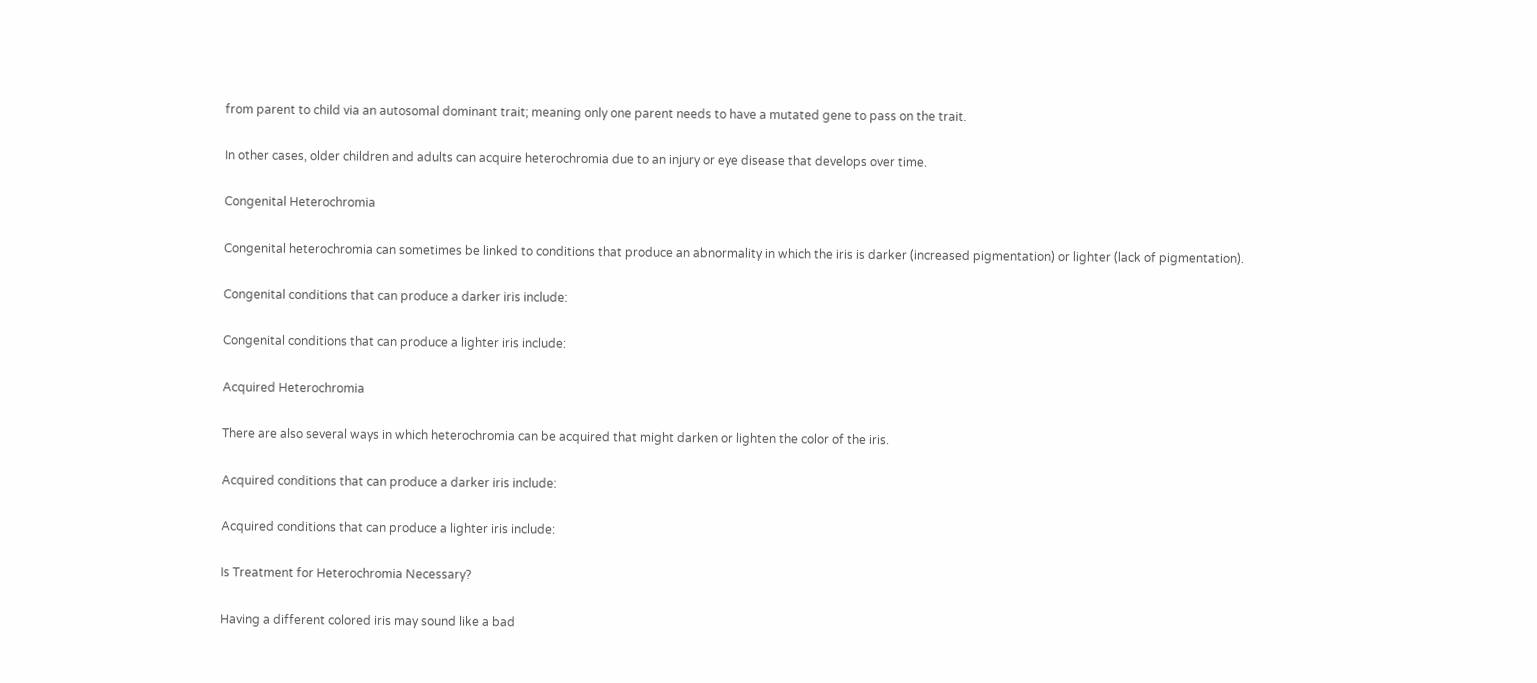from parent to child via an autosomal dominant trait; meaning only one parent needs to have a mutated gene to pass on the trait.

In other cases, older children and adults can acquire heterochromia due to an injury or eye disease that develops over time.

Congenital Heterochromia

Congenital heterochromia can sometimes be linked to conditions that produce an abnormality in which the iris is darker (increased pigmentation) or lighter (lack of pigmentation).

Congenital conditions that can produce a darker iris include:

Congenital conditions that can produce a lighter iris include:

Acquired Heterochromia

There are also several ways in which heterochromia can be acquired that might darken or lighten the color of the iris.

Acquired conditions that can produce a darker iris include:

Acquired conditions that can produce a lighter iris include:

Is Treatment for Heterochromia Necessary?

Having a different colored iris may sound like a bad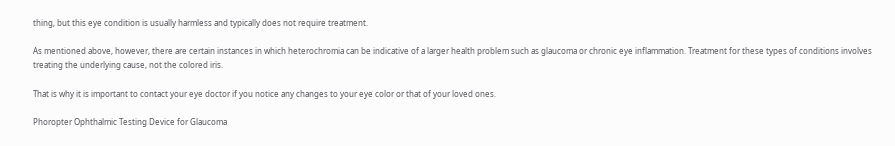thing, but this eye condition is usually harmless and typically does not require treatment.

As mentioned above, however, there are certain instances in which heterochromia can be indicative of a larger health problem such as glaucoma or chronic eye inflammation. Treatment for these types of conditions involves treating the underlying cause, not the colored iris.

That is why it is important to contact your eye doctor if you notice any changes to your eye color or that of your loved ones.

Phoropter Ophthalmic Testing Device for Glaucoma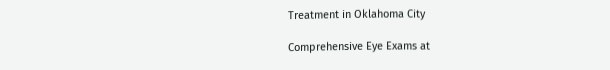Treatment in Oklahoma City

Comprehensive Eye Exams at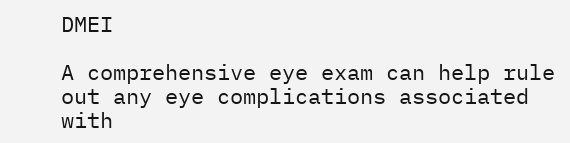DMEI

A comprehensive eye exam can help rule out any eye complications associated with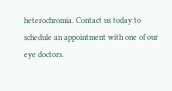heterochromia. Contact us today to schedule an appointment with one of our eye doctors.